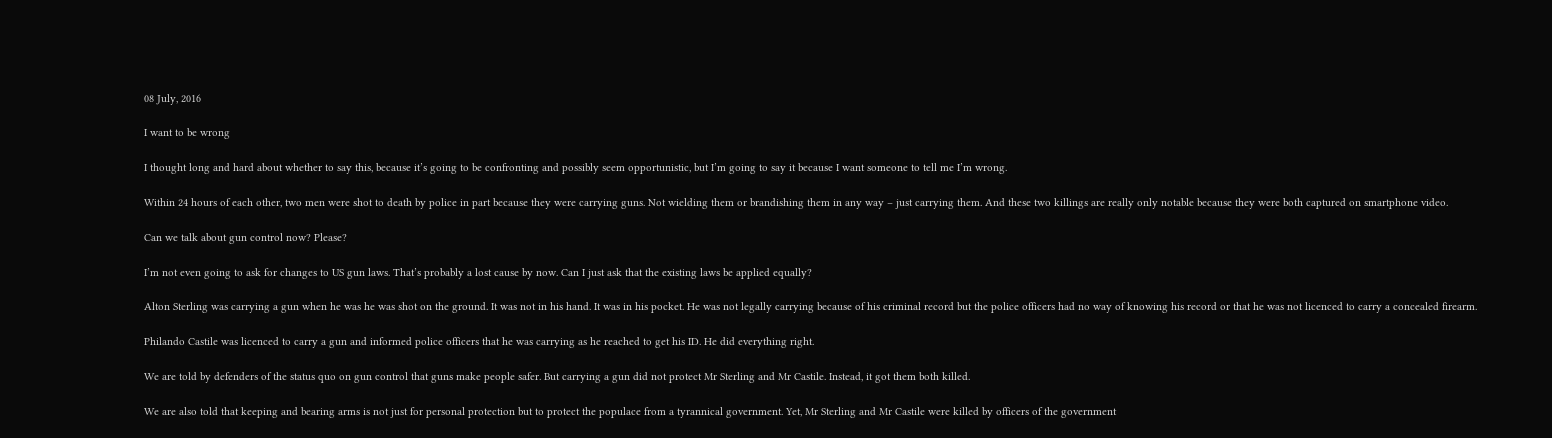08 July, 2016

I want to be wrong

I thought long and hard about whether to say this, because it’s going to be confronting and possibly seem opportunistic, but I’m going to say it because I want someone to tell me I’m wrong.

Within 24 hours of each other, two men were shot to death by police in part because they were carrying guns. Not wielding them or brandishing them in any way – just carrying them. And these two killings are really only notable because they were both captured on smartphone video.

Can we talk about gun control now? Please?

I’m not even going to ask for changes to US gun laws. That’s probably a lost cause by now. Can I just ask that the existing laws be applied equally?

Alton Sterling was carrying a gun when he was he was shot on the ground. It was not in his hand. It was in his pocket. He was not legally carrying because of his criminal record but the police officers had no way of knowing his record or that he was not licenced to carry a concealed firearm.

Philando Castile was licenced to carry a gun and informed police officers that he was carrying as he reached to get his ID. He did everything right.

We are told by defenders of the status quo on gun control that guns make people safer. But carrying a gun did not protect Mr Sterling and Mr Castile. Instead, it got them both killed.

We are also told that keeping and bearing arms is not just for personal protection but to protect the populace from a tyrannical government. Yet, Mr Sterling and Mr Castile were killed by officers of the government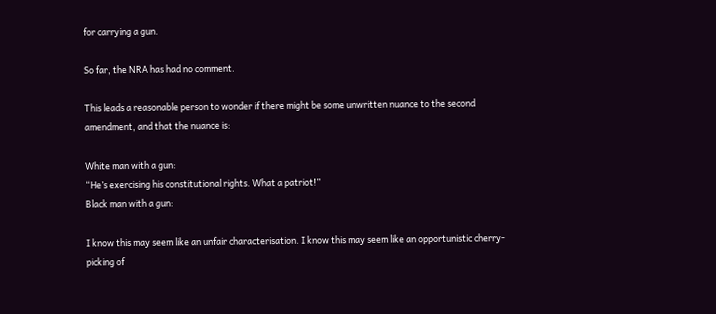for carrying a gun.

So far, the NRA has had no comment.

This leads a reasonable person to wonder if there might be some unwritten nuance to the second amendment, and that the nuance is:

White man with a gun:
“He’s exercising his constitutional rights. What a patriot!”
Black man with a gun:

I know this may seem like an unfair characterisation. I know this may seem like an opportunistic cherry-picking of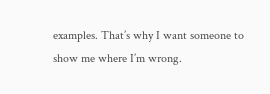examples. That’s why I want someone to show me where I’m wrong.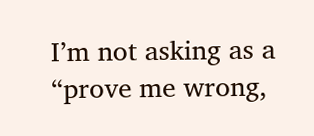I’m not asking as a “prove me wrong,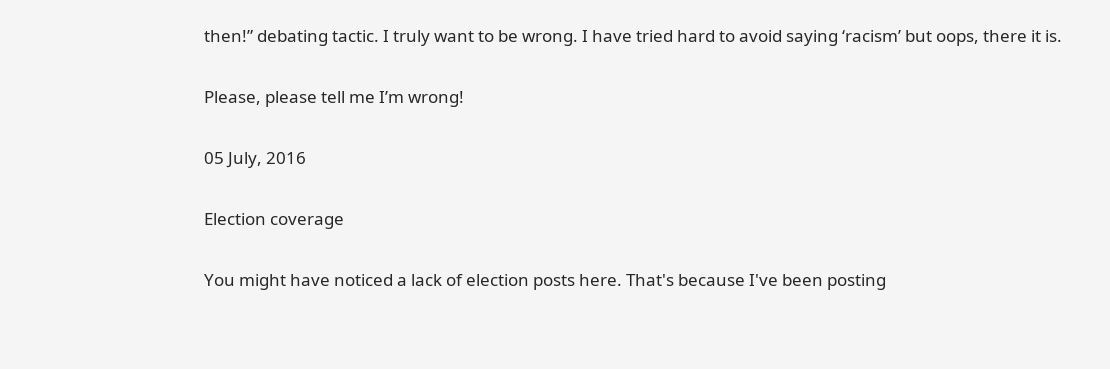then!” debating tactic. I truly want to be wrong. I have tried hard to avoid saying ‘racism’ but oops, there it is.

Please, please tell me I’m wrong!

05 July, 2016

Election coverage

You might have noticed a lack of election posts here. That's because I've been posting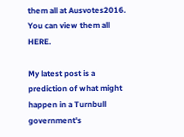them all at Ausvotes2016. You can view them all HERE.

My latest post is a prediction of what might happen in a Turnbull government's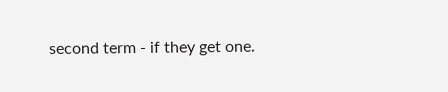second term - if they get one.